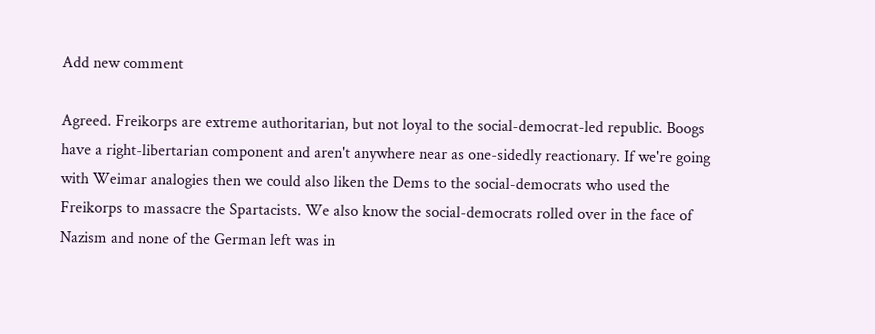Add new comment

Agreed. Freikorps are extreme authoritarian, but not loyal to the social-democrat-led republic. Boogs have a right-libertarian component and aren't anywhere near as one-sidedly reactionary. If we're going with Weimar analogies then we could also liken the Dems to the social-democrats who used the Freikorps to massacre the Spartacists. We also know the social-democrats rolled over in the face of Nazism and none of the German left was in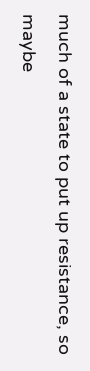much of a state to put up resistance, so maybe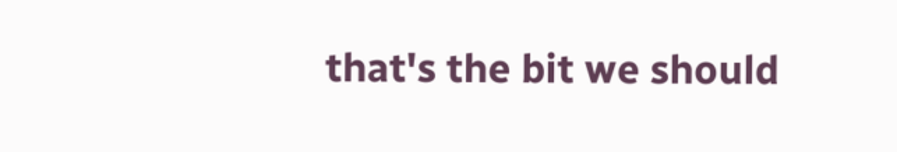that's the bit we should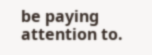be paying attention to.